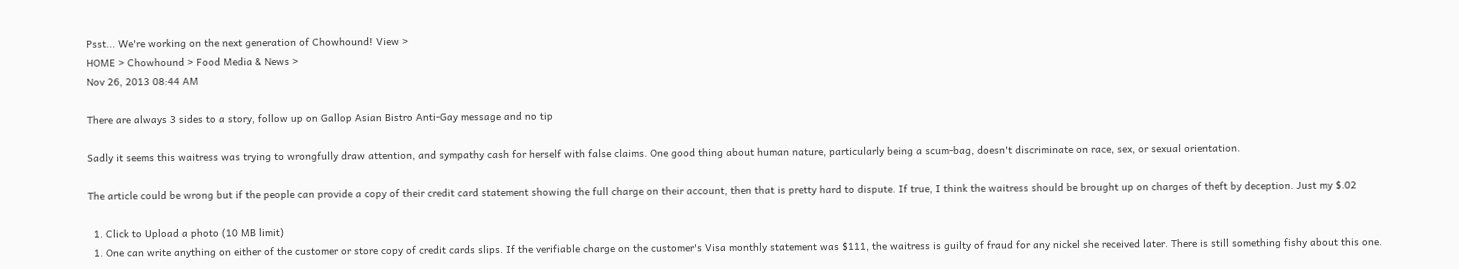Psst... We're working on the next generation of Chowhound! View >
HOME > Chowhound > Food Media & News >
Nov 26, 2013 08:44 AM

There are always 3 sides to a story, follow up on Gallop Asian Bistro Anti-Gay message and no tip

Sadly it seems this waitress was trying to wrongfully draw attention, and sympathy cash for herself with false claims. One good thing about human nature, particularly being a scum-bag, doesn't discriminate on race, sex, or sexual orientation.

The article could be wrong but if the people can provide a copy of their credit card statement showing the full charge on their account, then that is pretty hard to dispute. If true, I think the waitress should be brought up on charges of theft by deception. Just my $.02

  1. Click to Upload a photo (10 MB limit)
  1. One can write anything on either of the customer or store copy of credit cards slips. If the verifiable charge on the customer's Visa monthly statement was $111, the waitress is guilty of fraud for any nickel she received later. There is still something fishy about this one.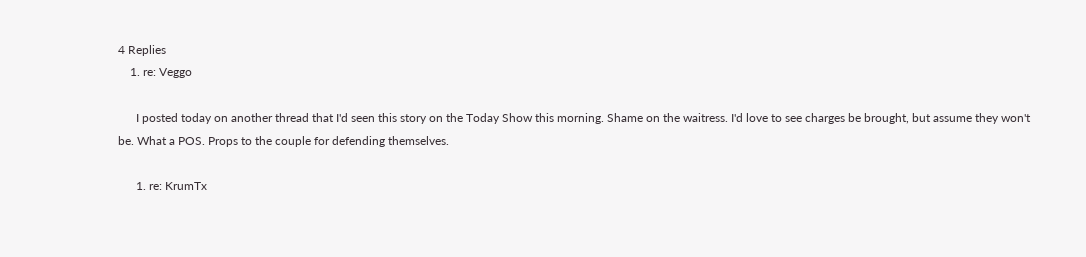4 Replies
    1. re: Veggo

      I posted today on another thread that I'd seen this story on the Today Show this morning. Shame on the waitress. I'd love to see charges be brought, but assume they won't be. What a POS. Props to the couple for defending themselves.

      1. re: KrumTx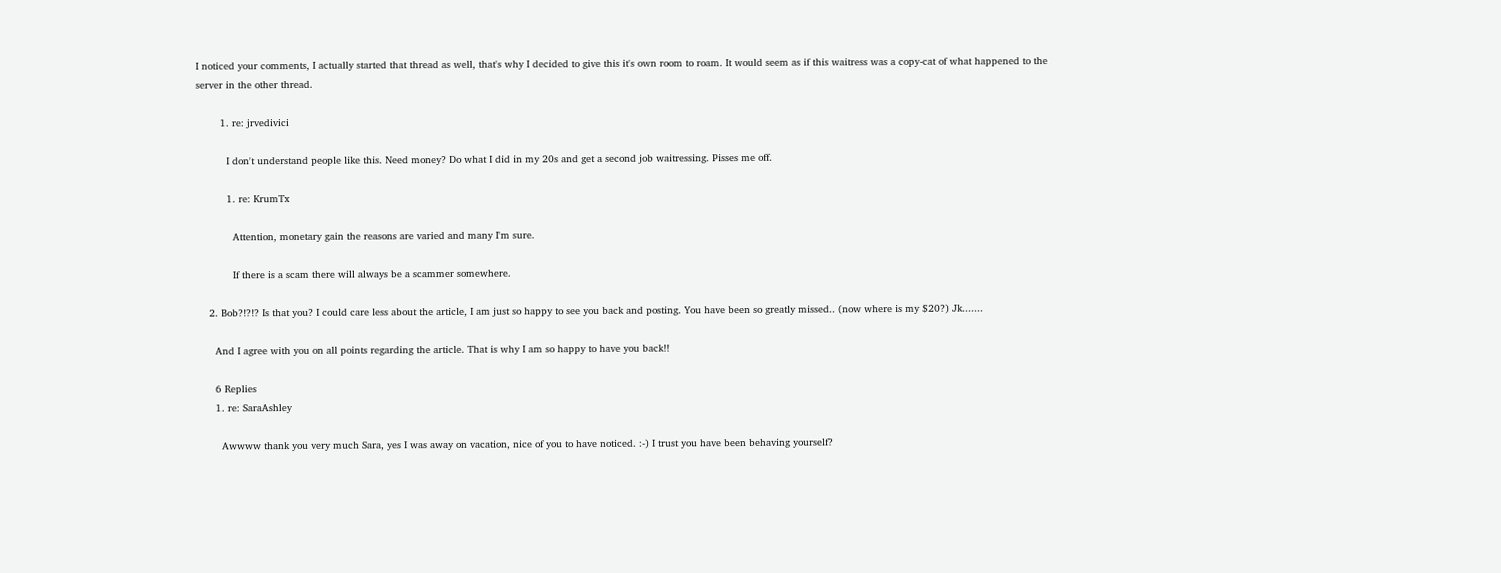I noticed your comments, I actually started that thread as well, that's why I decided to give this it's own room to roam. It would seem as if this waitress was a copy-cat of what happened to the server in the other thread.

        1. re: jrvedivici

          I don't understand people like this. Need money? Do what I did in my 20s and get a second job waitressing. Pisses me off.

          1. re: KrumTx

            Attention, monetary gain the reasons are varied and many I'm sure.

            If there is a scam there will always be a scammer somewhere.

    2. Bob?!?!? Is that you? I could care less about the article, I am just so happy to see you back and posting. You have been so greatly missed.. (now where is my $20?) Jk.......

      And I agree with you on all points regarding the article. That is why I am so happy to have you back!!

      6 Replies
      1. re: SaraAshley

        Awwww thank you very much Sara, yes I was away on vacation, nice of you to have noticed. :-) I trust you have been behaving yourself?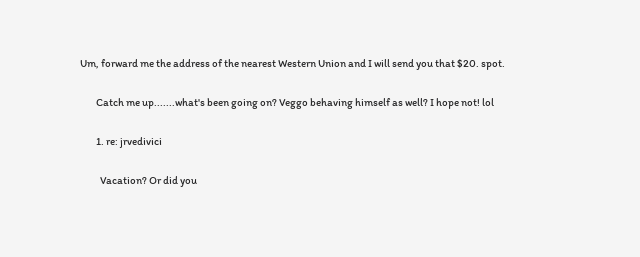Um, forward me the address of the nearest Western Union and I will send you that $20. spot.

        Catch me up.......what's been going on? Veggo behaving himself as well? I hope not! lol

        1. re: jrvedivici

          Vacation? Or did you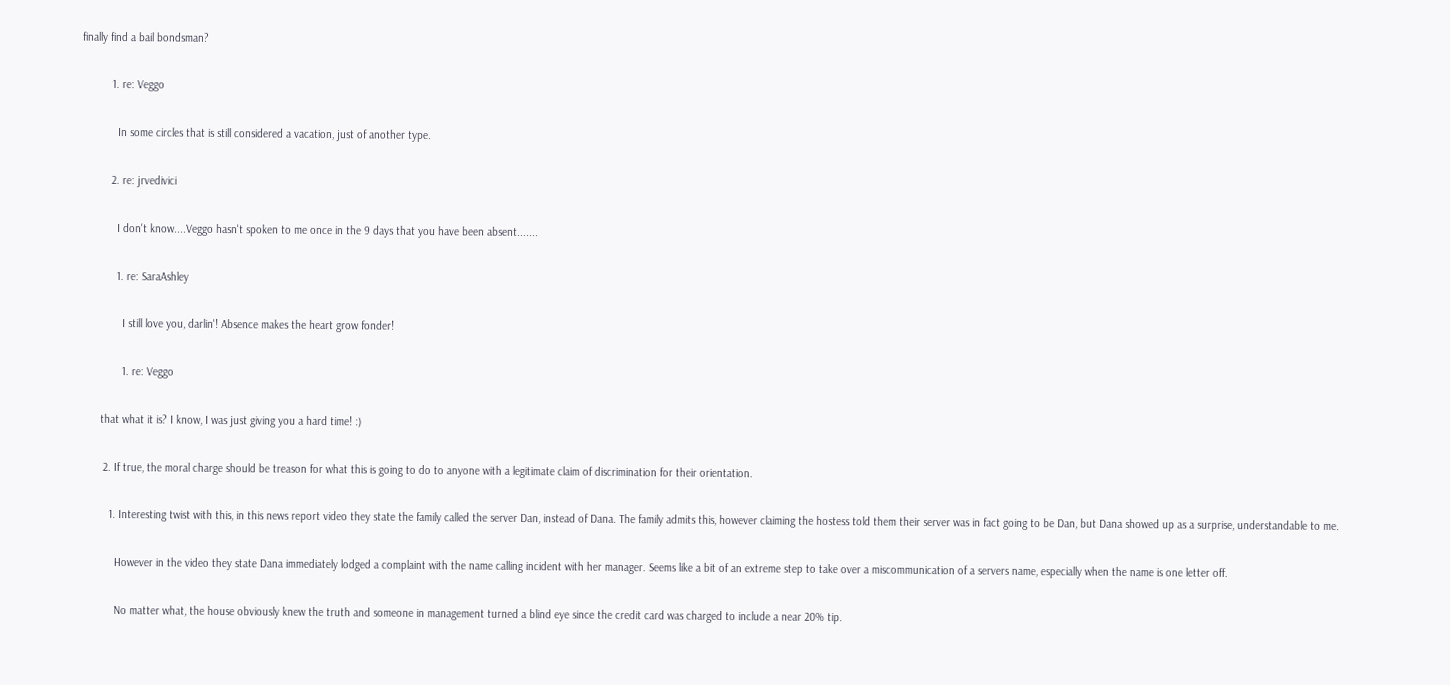finally find a bail bondsman?

          1. re: Veggo

            In some circles that is still considered a vacation, just of another type.

          2. re: jrvedivici

            I don't know....Veggo hasn't spoken to me once in the 9 days that you have been absent.......

            1. re: SaraAshley

              I still love you, darlin'! Absence makes the heart grow fonder!

              1. re: Veggo

       that what it is? I know, I was just giving you a hard time! :)

        2. If true, the moral charge should be treason for what this is going to do to anyone with a legitimate claim of discrimination for their orientation.

          1. Interesting twist with this, in this news report video they state the family called the server Dan, instead of Dana. The family admits this, however claiming the hostess told them their server was in fact going to be Dan, but Dana showed up as a surprise, understandable to me.

            However in the video they state Dana immediately lodged a complaint with the name calling incident with her manager. Seems like a bit of an extreme step to take over a miscommunication of a servers name, especially when the name is one letter off.

            No matter what, the house obviously knew the truth and someone in management turned a blind eye since the credit card was charged to include a near 20% tip.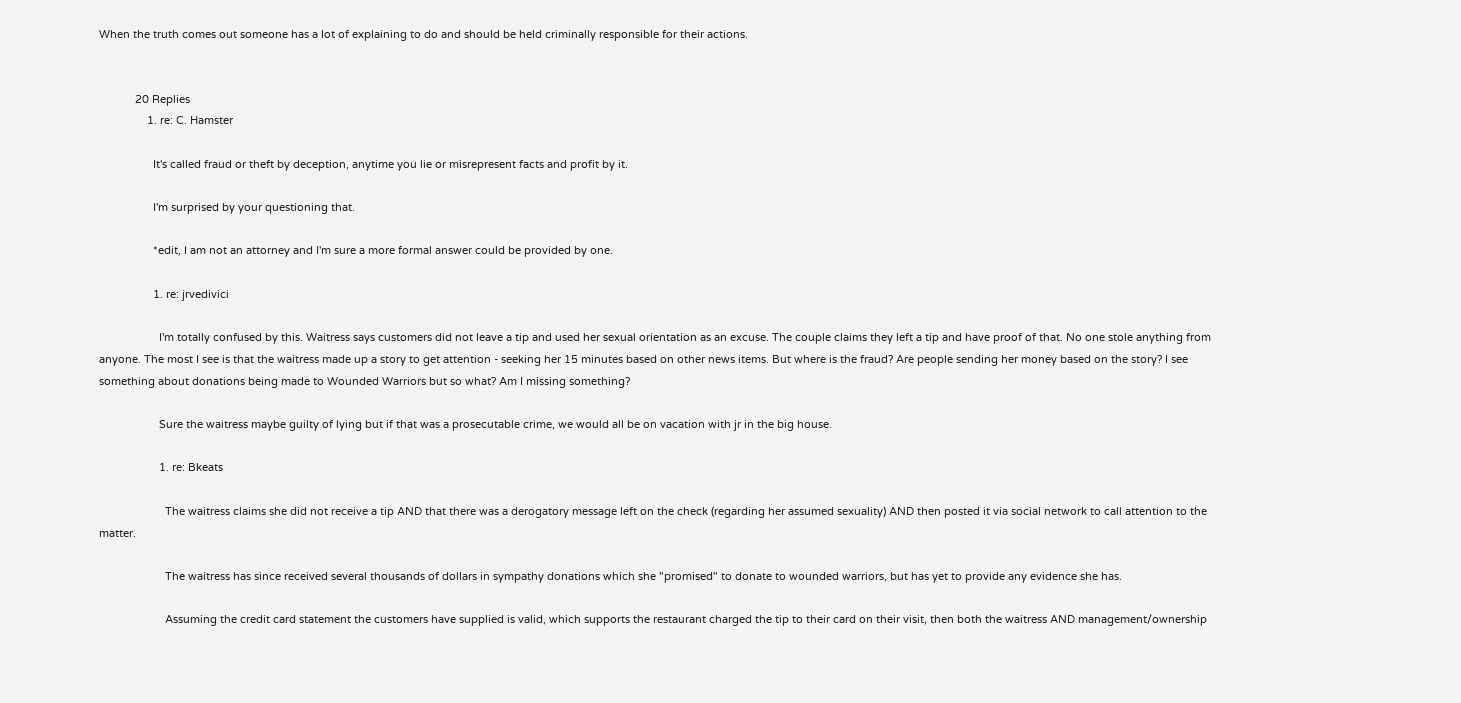When the truth comes out someone has a lot of explaining to do and should be held criminally responsible for their actions.


            20 Replies
                1. re: C. Hamster

                  It's called fraud or theft by deception, anytime you lie or misrepresent facts and profit by it.

                  I'm surprised by your questioning that.

                  *edit, I am not an attorney and I'm sure a more formal answer could be provided by one.

                  1. re: jrvedivici

                    I'm totally confused by this. Waitress says customers did not leave a tip and used her sexual orientation as an excuse. The couple claims they left a tip and have proof of that. No one stole anything from anyone. The most I see is that the waitress made up a story to get attention - seeking her 15 minutes based on other news items. But where is the fraud? Are people sending her money based on the story? I see something about donations being made to Wounded Warriors but so what? Am I missing something?

                    Sure the waitress maybe guilty of lying but if that was a prosecutable crime, we would all be on vacation with jr in the big house.

                    1. re: Bkeats

                      The waitress claims she did not receive a tip AND that there was a derogatory message left on the check (regarding her assumed sexuality) AND then posted it via social network to call attention to the matter.

                      The waitress has since received several thousands of dollars in sympathy donations which she "promised" to donate to wounded warriors, but has yet to provide any evidence she has.

                      Assuming the credit card statement the customers have supplied is valid, which supports the restaurant charged the tip to their card on their visit, then both the waitress AND management/ownership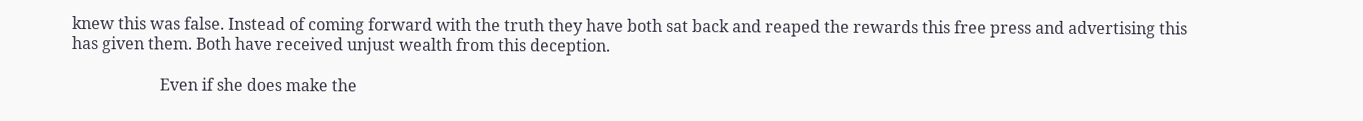knew this was false. Instead of coming forward with the truth they have both sat back and reaped the rewards this free press and advertising this has given them. Both have received unjust wealth from this deception.

                      Even if she does make the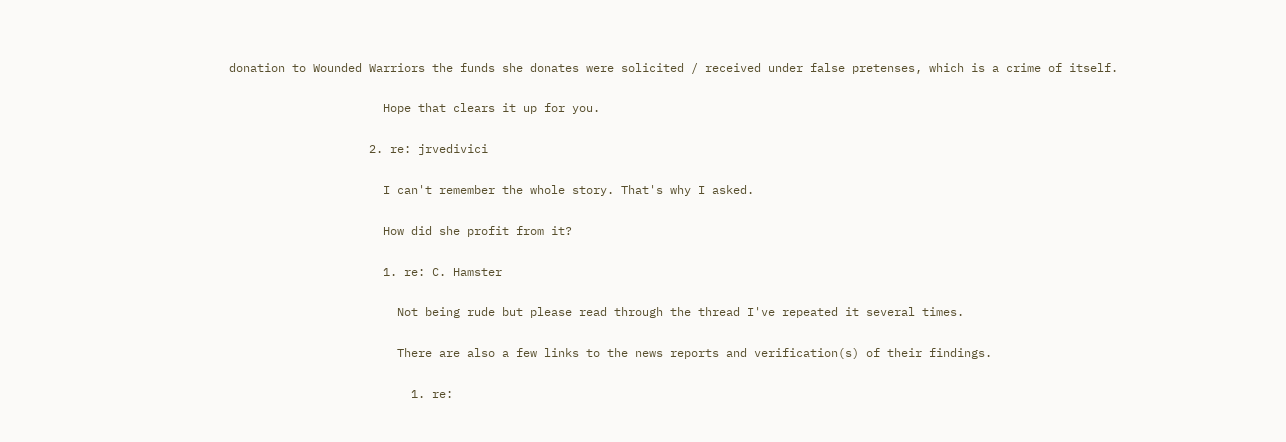donation to Wounded Warriors the funds she donates were solicited / received under false pretenses, which is a crime of itself.

                      Hope that clears it up for you.

                    2. re: jrvedivici

                      I can't remember the whole story. That's why I asked.

                      How did she profit from it?

                      1. re: C. Hamster

                        Not being rude but please read through the thread I've repeated it several times.

                        There are also a few links to the news reports and verification(s) of their findings.

                          1. re: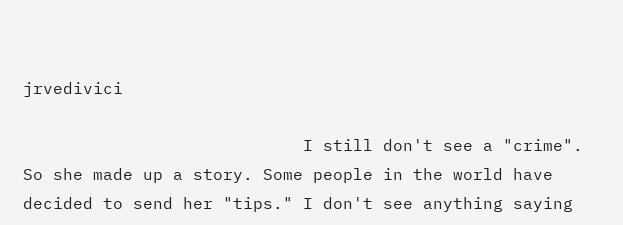jrvedivici

                            I still don't see a "crime". So she made up a story. Some people in the world have decided to send her "tips." I don't see anything saying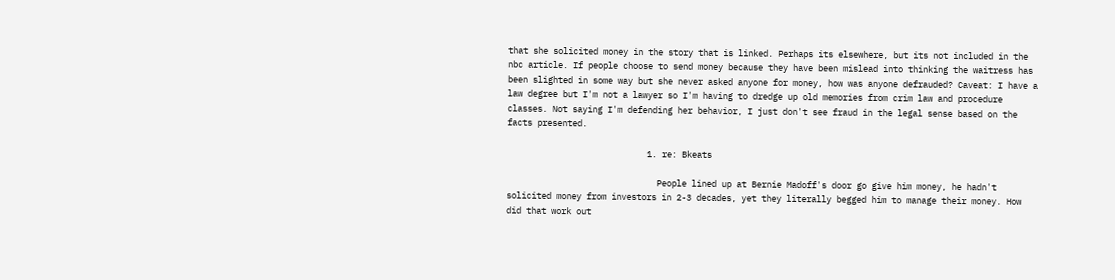that she solicited money in the story that is linked. Perhaps its elsewhere, but its not included in the nbc article. If people choose to send money because they have been mislead into thinking the waitress has been slighted in some way but she never asked anyone for money, how was anyone defrauded? Caveat: I have a law degree but I'm not a lawyer so I'm having to dredge up old memories from crim law and procedure classes. Not saying I'm defending her behavior, I just don't see fraud in the legal sense based on the facts presented.

                            1. re: Bkeats

                              People lined up at Bernie Madoff's door go give him money, he hadn't solicited money from investors in 2-3 decades, yet they literally begged him to manage their money. How did that work out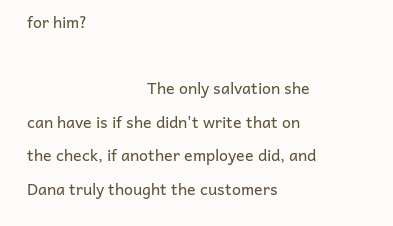for him?

                              The only salvation she can have is if she didn't write that on the check, if another employee did, and Dana truly thought the customers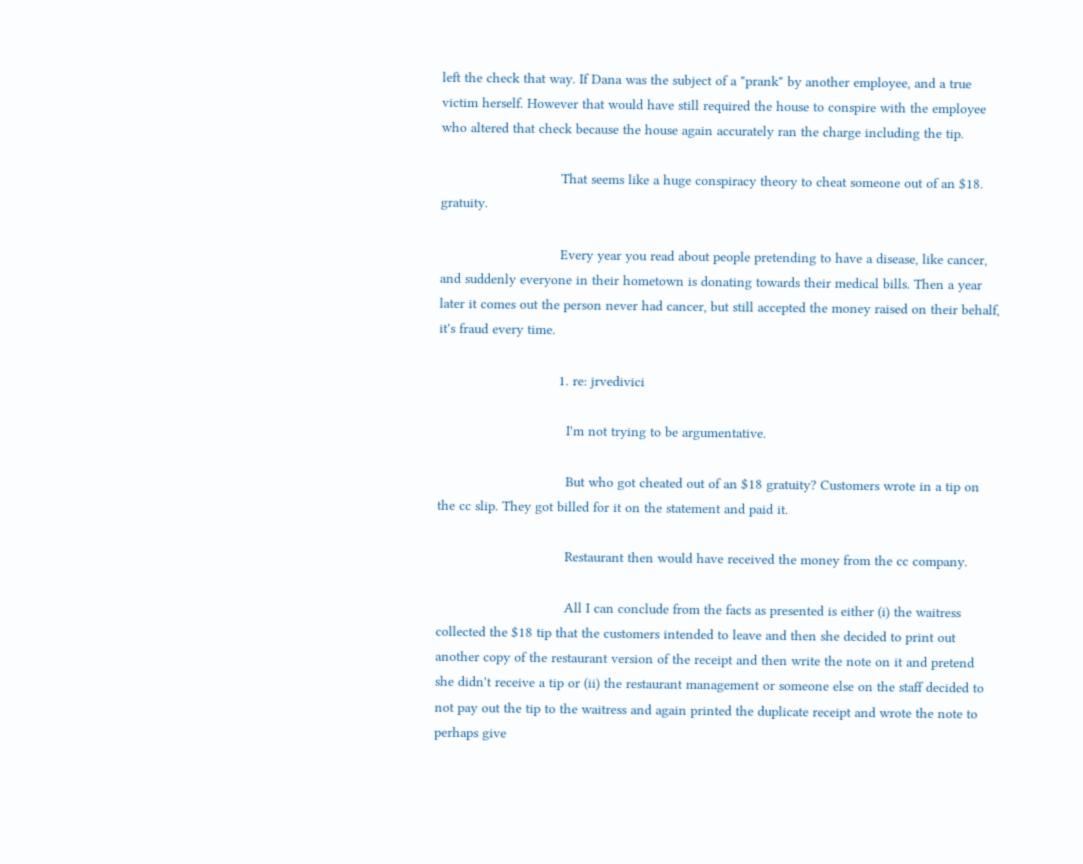left the check that way. If Dana was the subject of a "prank" by another employee, and a true victim herself. However that would have still required the house to conspire with the employee who altered that check because the house again accurately ran the charge including the tip.

                              That seems like a huge conspiracy theory to cheat someone out of an $18. gratuity.

                              Every year you read about people pretending to have a disease, like cancer, and suddenly everyone in their hometown is donating towards their medical bills. Then a year later it comes out the person never had cancer, but still accepted the money raised on their behalf, it's fraud every time.

                              1. re: jrvedivici

                                I'm not trying to be argumentative.

                                But who got cheated out of an $18 gratuity? Customers wrote in a tip on the cc slip. They got billed for it on the statement and paid it.

                                Restaurant then would have received the money from the cc company.

                                All I can conclude from the facts as presented is either (i) the waitress collected the $18 tip that the customers intended to leave and then she decided to print out another copy of the restaurant version of the receipt and then write the note on it and pretend she didn't receive a tip or (ii) the restaurant management or someone else on the staff decided to not pay out the tip to the waitress and again printed the duplicate receipt and wrote the note to perhaps give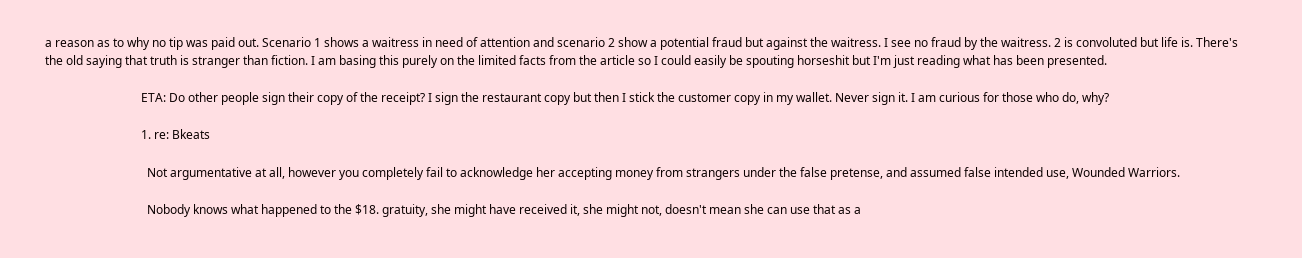a reason as to why no tip was paid out. Scenario 1 shows a waitress in need of attention and scenario 2 show a potential fraud but against the waitress. I see no fraud by the waitress. 2 is convoluted but life is. There's the old saying that truth is stranger than fiction. I am basing this purely on the limited facts from the article so I could easily be spouting horseshit but I'm just reading what has been presented.

                                ETA: Do other people sign their copy of the receipt? I sign the restaurant copy but then I stick the customer copy in my wallet. Never sign it. I am curious for those who do, why?

                                1. re: Bkeats

                                  Not argumentative at all, however you completely fail to acknowledge her accepting money from strangers under the false pretense, and assumed false intended use, Wounded Warriors.

                                  Nobody knows what happened to the $18. gratuity, she might have received it, she might not, doesn't mean she can use that as a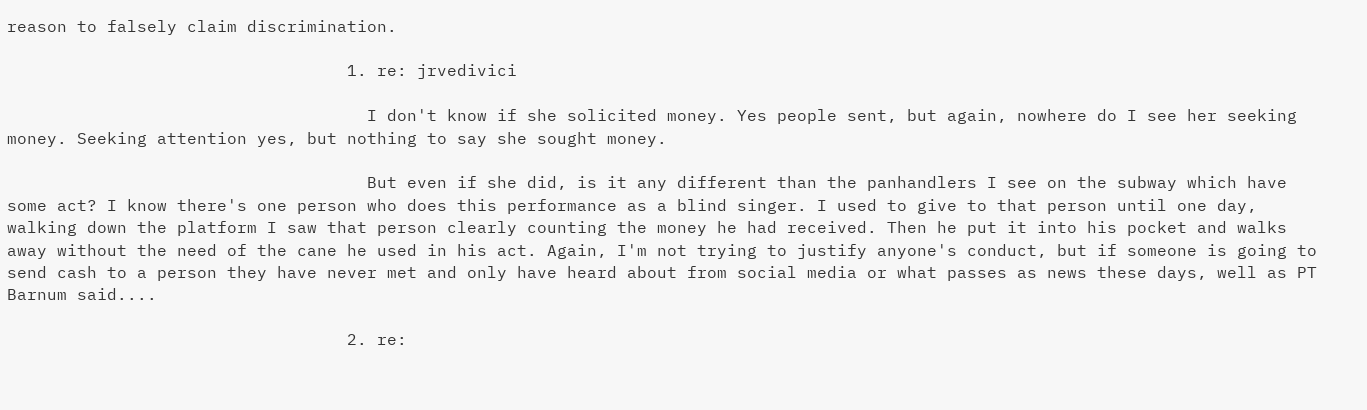reason to falsely claim discrimination.

                                  1. re: jrvedivici

                                    I don't know if she solicited money. Yes people sent, but again, nowhere do I see her seeking money. Seeking attention yes, but nothing to say she sought money.

                                    But even if she did, is it any different than the panhandlers I see on the subway which have some act? I know there's one person who does this performance as a blind singer. I used to give to that person until one day, walking down the platform I saw that person clearly counting the money he had received. Then he put it into his pocket and walks away without the need of the cane he used in his act. Again, I'm not trying to justify anyone's conduct, but if someone is going to send cash to a person they have never met and only have heard about from social media or what passes as news these days, well as PT Barnum said....

                                  2. re: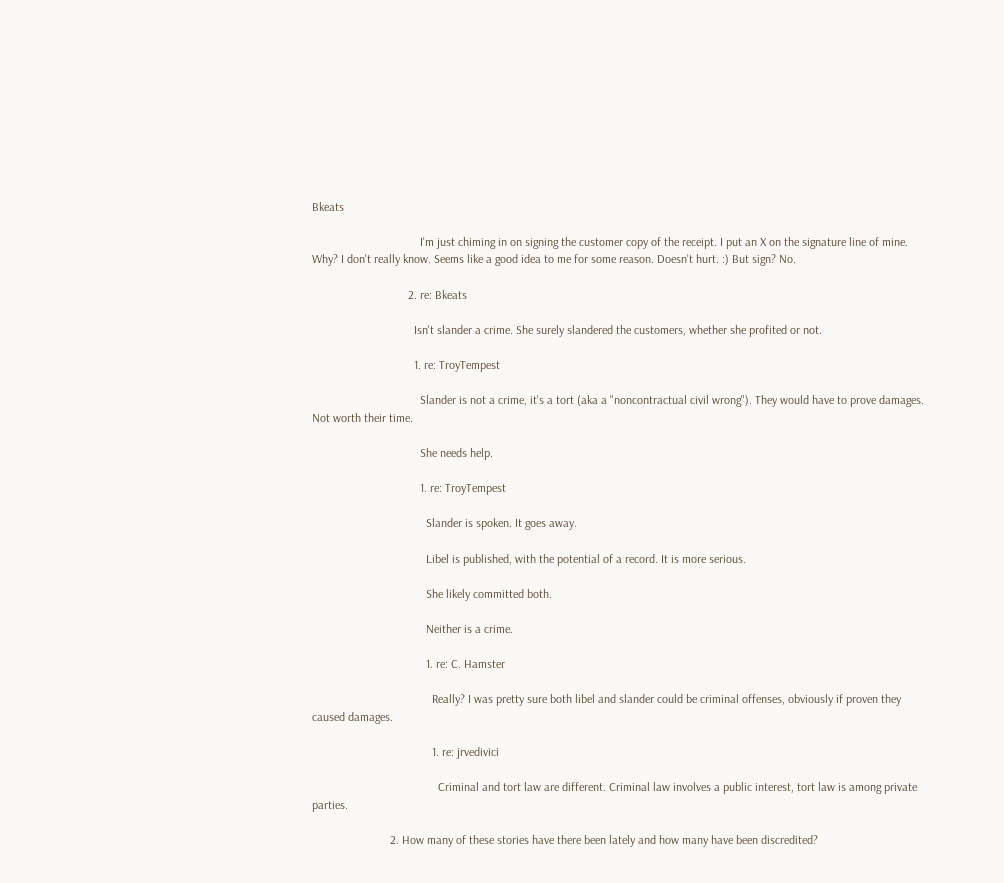Bkeats

                                    I'm just chiming in on signing the customer copy of the receipt. I put an X on the signature line of mine. Why? I don't really know. Seems like a good idea to me for some reason. Doesn't hurt. :) But sign? No.

                                2. re: Bkeats

                                  Isn't slander a crime. She surely slandered the customers, whether she profited or not.

                                  1. re: TroyTempest

                                    Slander is not a crime, it's a tort (aka a "noncontractual civil wrong"). They would have to prove damages. Not worth their time.

                                    She needs help.

                                    1. re: TroyTempest

                                      Slander is spoken. It goes away.

                                      Libel is published, with the potential of a record. It is more serious.

                                      She likely committed both.

                                      Neither is a crime.

                                      1. re: C. Hamster

                                        Really? I was pretty sure both libel and slander could be criminal offenses, obviously if proven they caused damages.

                                        1. re: jrvedivici

                                          Criminal and tort law are different. Criminal law involves a public interest, tort law is among private parties.

                          2. How many of these stories have there been lately and how many have been discredited?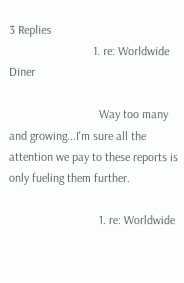3 Replies
                            1. re: Worldwide Diner

                              Way too many and growing...I'm sure all the attention we pay to these reports is only fueling them further.

                              1. re: Worldwide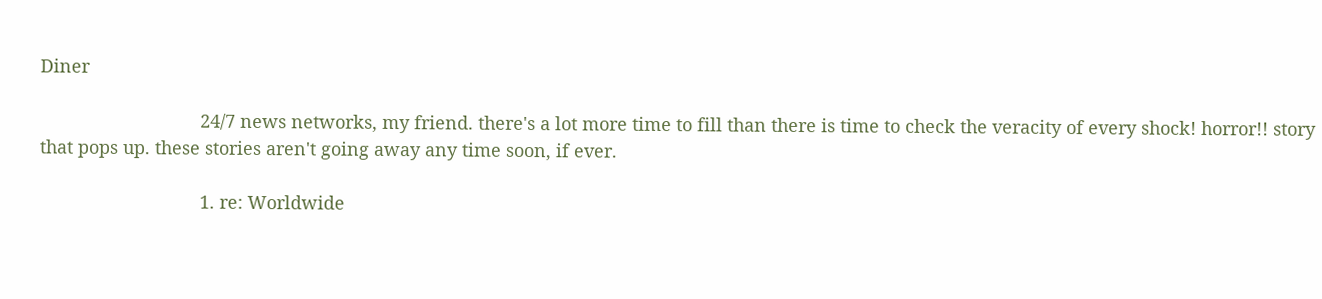Diner

                                24/7 news networks, my friend. there's a lot more time to fill than there is time to check the veracity of every shock! horror!! story that pops up. these stories aren't going away any time soon, if ever.

                                1. re: Worldwide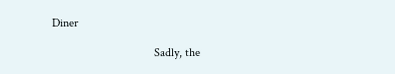Diner

                                  Sadly, the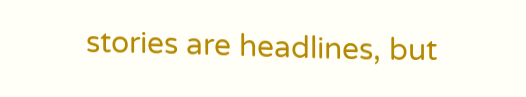stories are headlines, but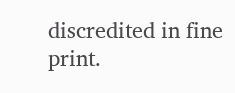discredited in fine print.